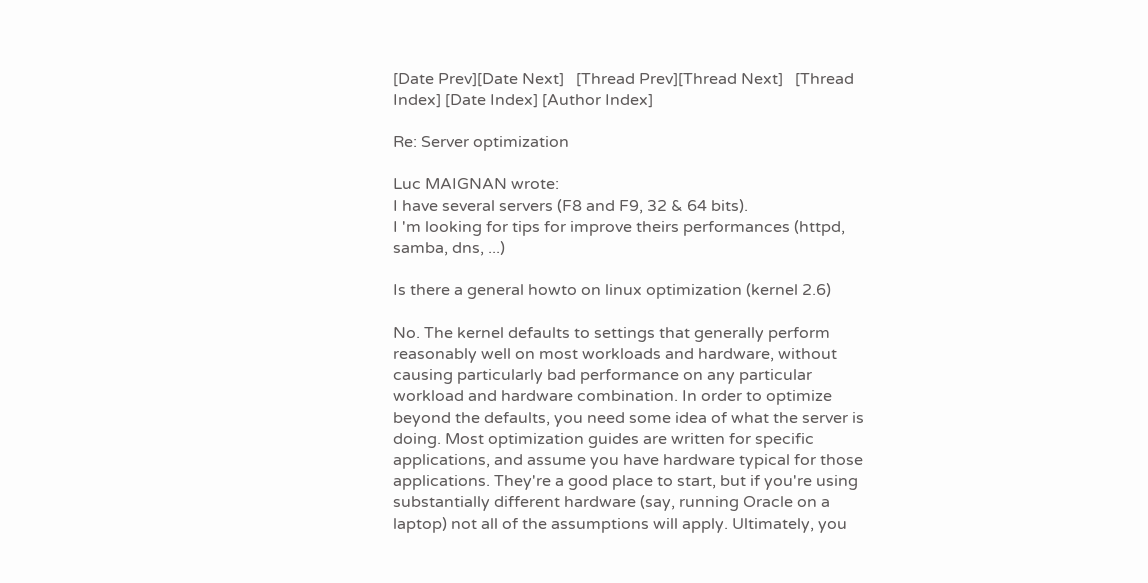[Date Prev][Date Next]   [Thread Prev][Thread Next]   [Thread Index] [Date Index] [Author Index]

Re: Server optimization

Luc MAIGNAN wrote:
I have several servers (F8 and F9, 32 & 64 bits).
I 'm looking for tips for improve theirs performances (httpd, samba, dns, ...)

Is there a general howto on linux optimization (kernel 2.6)

No. The kernel defaults to settings that generally perform reasonably well on most workloads and hardware, without causing particularly bad performance on any particular workload and hardware combination. In order to optimize beyond the defaults, you need some idea of what the server is doing. Most optimization guides are written for specific applications, and assume you have hardware typical for those applications. They're a good place to start, but if you're using substantially different hardware (say, running Oracle on a laptop) not all of the assumptions will apply. Ultimately, you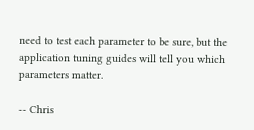need to test each parameter to be sure, but the application tuning guides will tell you which parameters matter.

-- Chris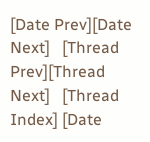[Date Prev][Date Next]   [Thread Prev][Thread Next]   [Thread Index] [Date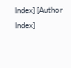Index] [Author Index]